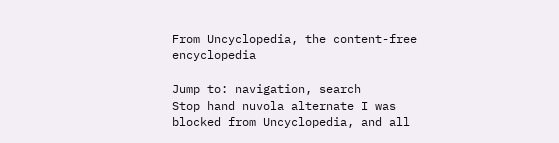From Uncyclopedia, the content-free encyclopedia

Jump to: navigation, search
Stop hand nuvola alternate I was blocked from Uncyclopedia, and all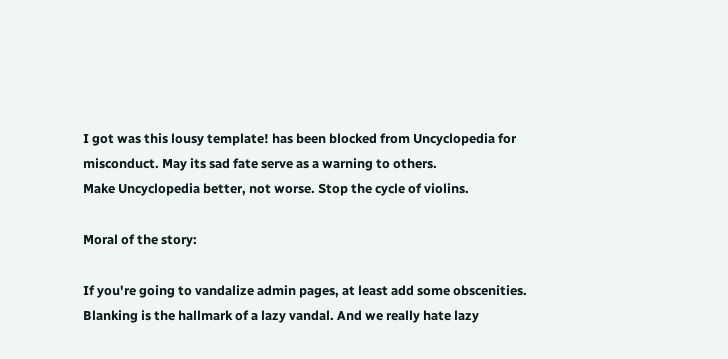I got was this lousy template! has been blocked from Uncyclopedia for misconduct. May its sad fate serve as a warning to others.
Make Uncyclopedia better, not worse. Stop the cycle of violins.

Moral of the story:

If you're going to vandalize admin pages, at least add some obscenities. Blanking is the hallmark of a lazy vandal. And we really hate lazy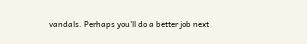vandals. Perhaps you'll do a better job next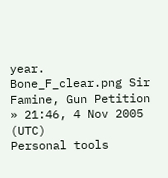year. Bone_F_clear.png Sir Famine, Gun Petition » 21:46, 4 Nov 2005 (UTC)
Personal tools